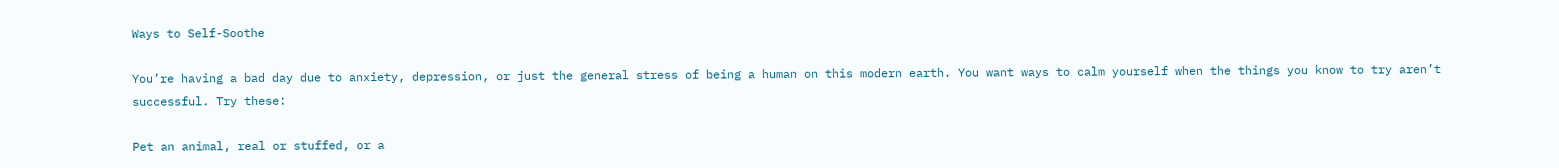Ways to Self-Soothe

You’re having a bad day due to anxiety, depression, or just the general stress of being a human on this modern earth. You want ways to calm yourself when the things you know to try aren’t successful. Try these:

Pet an animal, real or stuffed, or a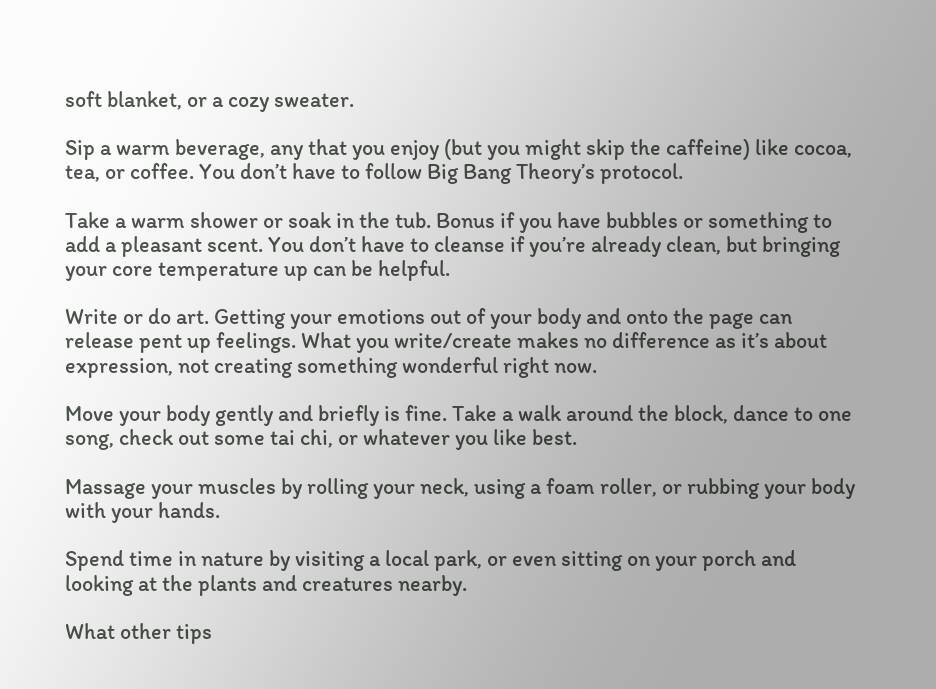soft blanket, or a cozy sweater.

Sip a warm beverage, any that you enjoy (but you might skip the caffeine) like cocoa, tea, or coffee. You don’t have to follow Big Bang Theory’s protocol.

Take a warm shower or soak in the tub. Bonus if you have bubbles or something to add a pleasant scent. You don’t have to cleanse if you’re already clean, but bringing your core temperature up can be helpful.

Write or do art. Getting your emotions out of your body and onto the page can release pent up feelings. What you write/create makes no difference as it’s about expression, not creating something wonderful right now.

Move your body gently and briefly is fine. Take a walk around the block, dance to one song, check out some tai chi, or whatever you like best.

Massage your muscles by rolling your neck, using a foam roller, or rubbing your body with your hands.

Spend time in nature by visiting a local park, or even sitting on your porch and looking at the plants and creatures nearby.

What other tips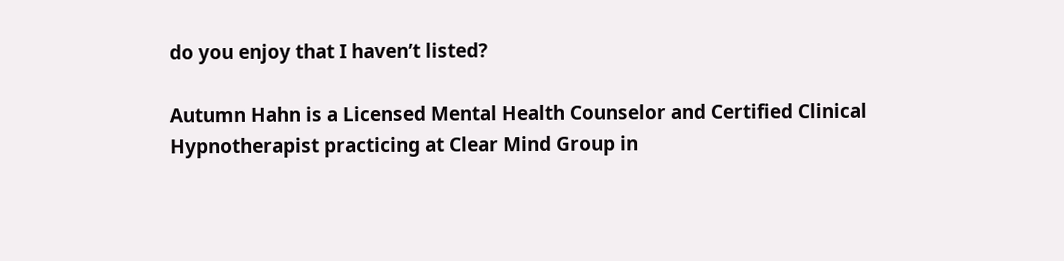do you enjoy that I haven’t listed?

Autumn Hahn is a Licensed Mental Health Counselor and Certified Clinical Hypnotherapist practicing at Clear Mind Group in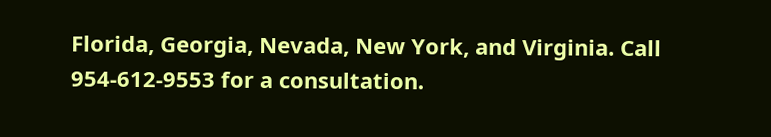Florida, Georgia, Nevada, New York, and Virginia. Call 954-612-9553 for a consultation.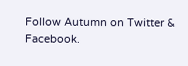Follow Autumn on Twitter & Facebook.